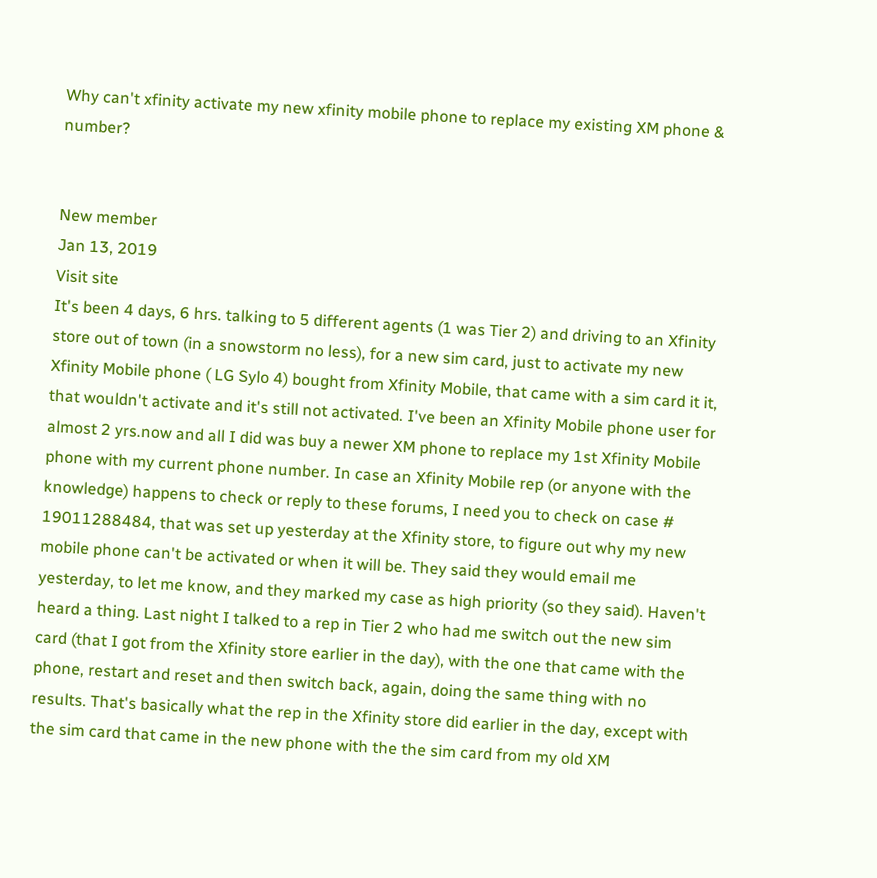Why can't xfinity activate my new xfinity mobile phone to replace my existing XM phone & number?


New member
Jan 13, 2019
Visit site
It's been 4 days, 6 hrs. talking to 5 different agents (1 was Tier 2) and driving to an Xfinity store out of town (in a snowstorm no less), for a new sim card, just to activate my new Xfinity Mobile phone ( LG Sylo 4) bought from Xfinity Mobile, that came with a sim card it it, that wouldn't activate and it's still not activated. I've been an Xfinity Mobile phone user for almost 2 yrs.now and all I did was buy a newer XM phone to replace my 1st Xfinity Mobile phone with my current phone number. In case an Xfinity Mobile rep (or anyone with the knowledge) happens to check or reply to these forums, I need you to check on case # 19011288484, that was set up yesterday at the Xfinity store, to figure out why my new mobile phone can't be activated or when it will be. They said they would email me yesterday, to let me know, and they marked my case as high priority (so they said). Haven't heard a thing. Last night I talked to a rep in Tier 2 who had me switch out the new sim card (that I got from the Xfinity store earlier in the day), with the one that came with the phone, restart and reset and then switch back, again, doing the same thing with no results. That's basically what the rep in the Xfinity store did earlier in the day, except with the sim card that came in the new phone with the the sim card from my old XM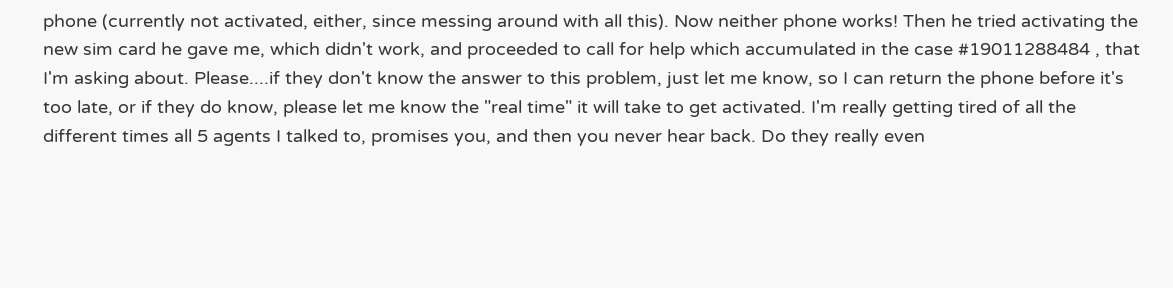phone (currently not activated, either, since messing around with all this). Now neither phone works! Then he tried activating the new sim card he gave me, which didn't work, and proceeded to call for help which accumulated in the case #19011288484 , that I'm asking about. Please....if they don't know the answer to this problem, just let me know, so I can return the phone before it's too late, or if they do know, please let me know the "real time" it will take to get activated. I'm really getting tired of all the different times all 5 agents I talked to, promises you, and then you never hear back. Do they really even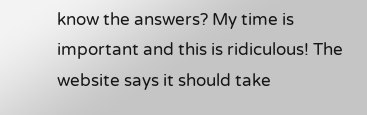know the answers? My time is important and this is ridiculous! The website says it should take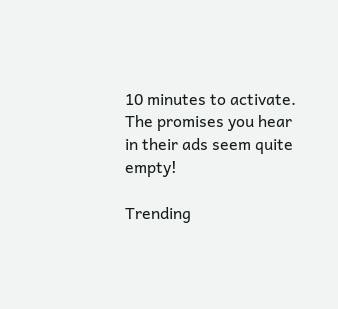10 minutes to activate. The promises you hear in their ads seem quite empty!

Trending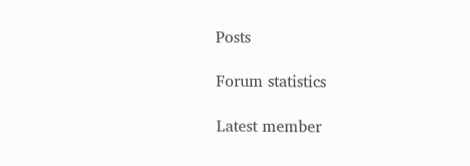Posts

Forum statistics

Latest member